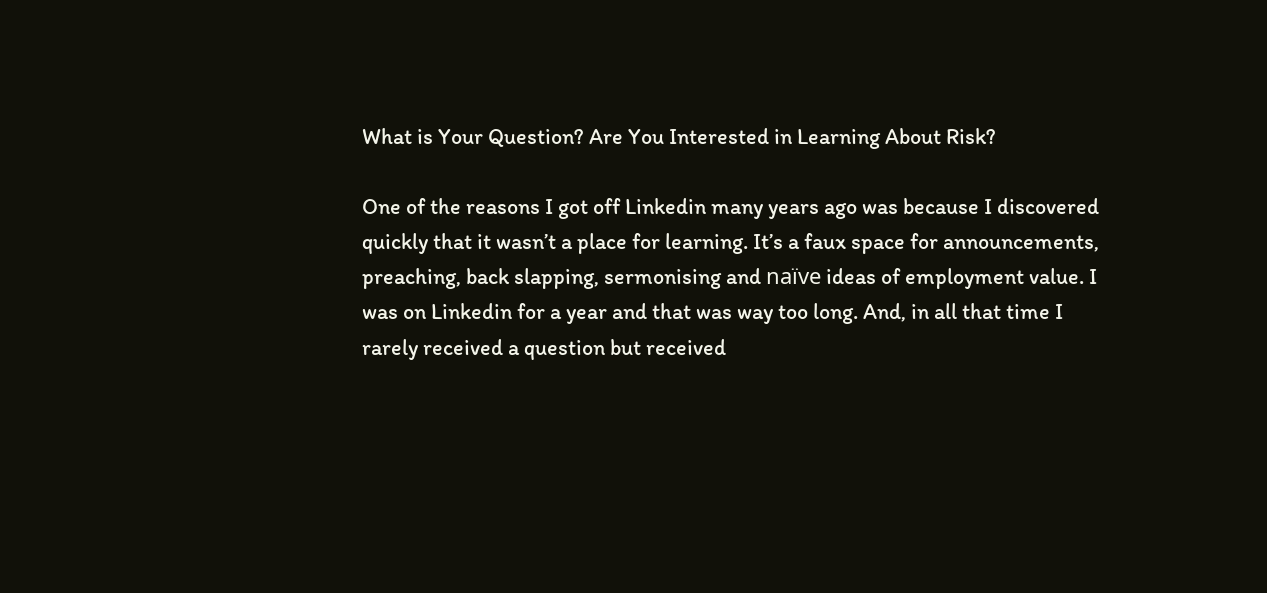What is Your Question? Are You Interested in Learning About Risk?

One of the reasons I got off Linkedin many years ago was because I discovered quickly that it wasn’t a place for learning. It’s a faux space for announcements, preaching, back slapping, sermonising and naïve ideas of employment value. I was on Linkedin for a year and that was way too long. And, in all that time I rarely received a question but received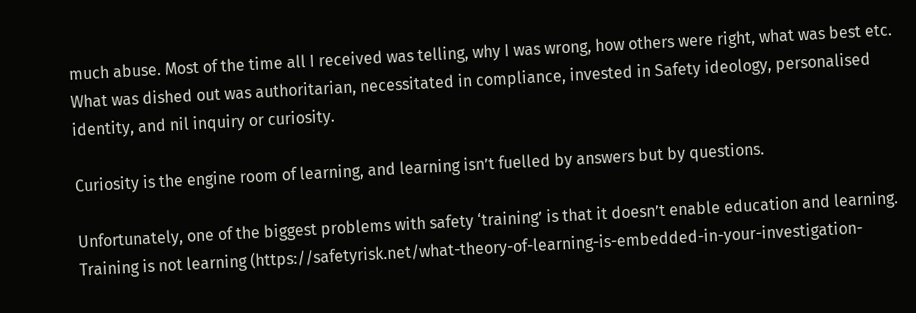much abuse. Most of the time all I received was telling, why I was wrong, how others were right, what was best etc. What was dished out was authoritarian, necessitated in compliance, invested in Safety ideology, personalised identity, and nil inquiry or curiosity.

Curiosity is the engine room of learning, and learning isn’t fuelled by answers but by questions.

Unfortunately, one of the biggest problems with safety ‘training’ is that it doesn’t enable education and learning. Training is not learning (https://safetyrisk.net/what-theory-of-learning-is-embedded-in-your-investigation-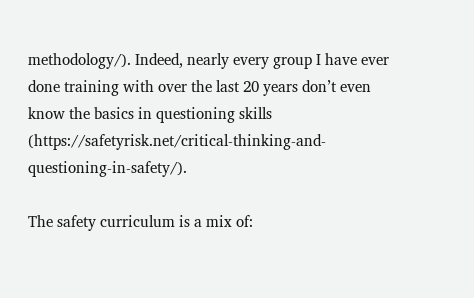methodology/). Indeed, nearly every group I have ever done training with over the last 20 years don’t even know the basics in questioning skills (https://safetyrisk.net/critical-thinking-and-questioning-in-safety/).

The safety curriculum is a mix of: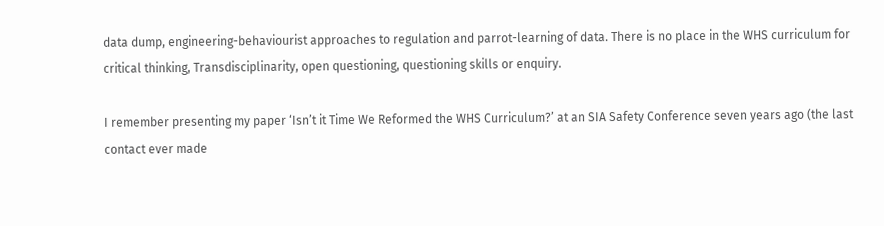data dump, engineering-behaviourist approaches to regulation and parrot-learning of data. There is no place in the WHS curriculum for critical thinking, Transdisciplinarity, open questioning, questioning skills or enquiry.

I remember presenting my paper ‘Isn’t it Time We Reformed the WHS Curriculum?’ at an SIA Safety Conference seven years ago (the last contact ever made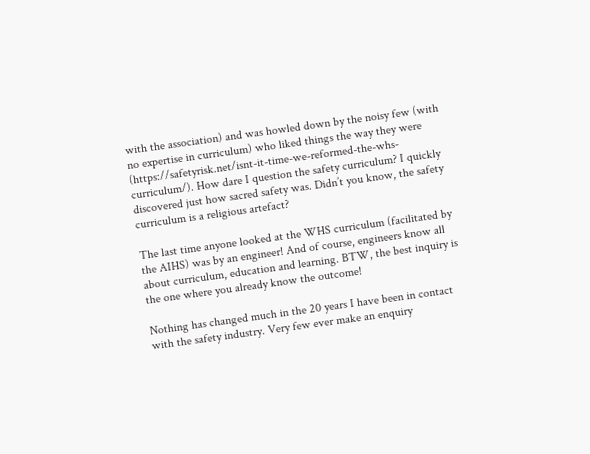with the association) and was howled down by the noisy few (with no expertise in curriculum) who liked things the way they were (https://safetyrisk.net/isnt-it-time-we-reformed-the-whs-curriculum/). How dare I question the safety curriculum? I quickly discovered just how sacred safety was. Didn’t you know, the safety curriculum is a religious artefact?

The last time anyone looked at the WHS curriculum (facilitated by the AIHS) was by an engineer! And of course, engineers know all about curriculum, education and learning. BTW, the best inquiry is the one where you already know the outcome!

Nothing has changed much in the 20 years I have been in contact with the safety industry. Very few ever make an enquiry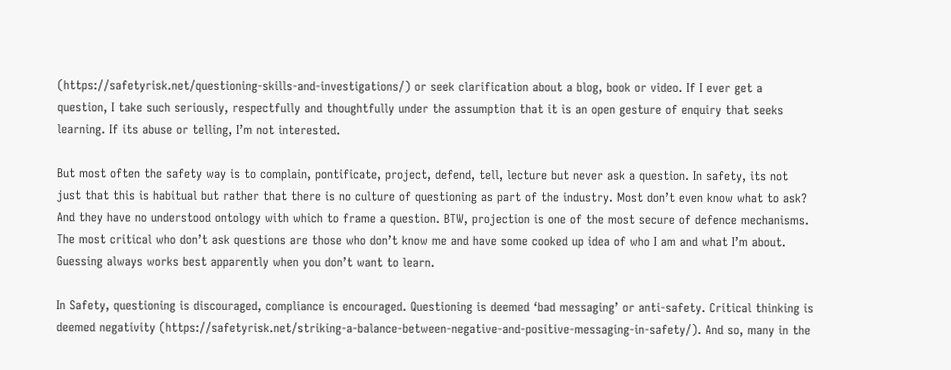(https://safetyrisk.net/questioning-skills-and-investigations/) or seek clarification about a blog, book or video. If I ever get a question, I take such seriously, respectfully and thoughtfully under the assumption that it is an open gesture of enquiry that seeks learning. If its abuse or telling, I’m not interested.

But most often the safety way is to complain, pontificate, project, defend, tell, lecture but never ask a question. In safety, its not just that this is habitual but rather that there is no culture of questioning as part of the industry. Most don’t even know what to ask? And they have no understood ontology with which to frame a question. BTW, projection is one of the most secure of defence mechanisms. The most critical who don’t ask questions are those who don’t know me and have some cooked up idea of who I am and what I’m about. Guessing always works best apparently when you don’t want to learn.

In Safety, questioning is discouraged, compliance is encouraged. Questioning is deemed ‘bad messaging’ or anti-safety. Critical thinking is deemed negativity (https://safetyrisk.net/striking-a-balance-between-negative-and-positive-messaging-in-safety/). And so, many in the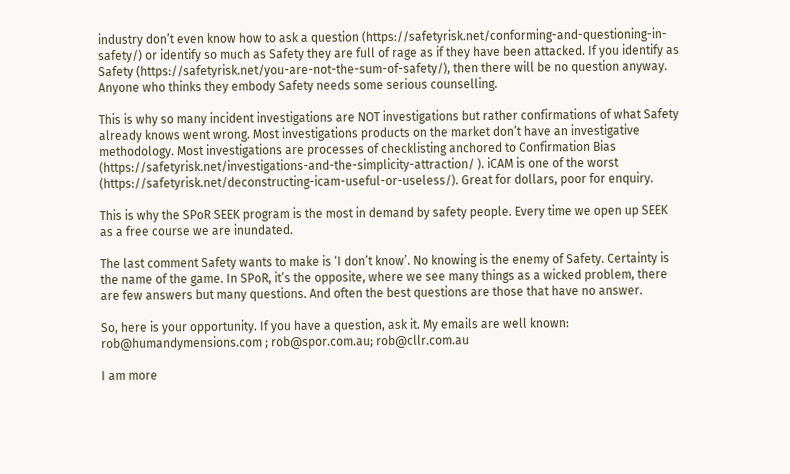industry don’t even know how to ask a question (https://safetyrisk.net/conforming-and-questioning-in-safety/) or identify so much as Safety they are full of rage as if they have been attacked. If you identify as Safety (https://safetyrisk.net/you-are-not-the-sum-of-safety/), then there will be no question anyway. Anyone who thinks they embody Safety needs some serious counselling.

This is why so many incident investigations are NOT investigations but rather confirmations of what Safety already knows went wrong. Most investigations products on the market don’t have an investigative methodology. Most investigations are processes of checklisting anchored to Confirmation Bias (https://safetyrisk.net/investigations-and-the-simplicity-attraction/ ). iCAM is one of the worst (https://safetyrisk.net/deconstructing-icam-useful-or-useless/). Great for dollars, poor for enquiry.

This is why the SPoR SEEK program is the most in demand by safety people. Every time we open up SEEK as a free course we are inundated.

The last comment Safety wants to make is ‘I don’t know’. No knowing is the enemy of Safety. Certainty is the name of the game. In SPoR, it’s the opposite, where we see many things as a wicked problem, there are few answers but many questions. And often the best questions are those that have no answer.

So, here is your opportunity. If you have a question, ask it. My emails are well known: rob@humandymensions.com ; rob@spor.com.au; rob@cllr.com.au

I am more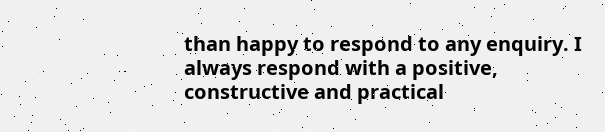than happy to respond to any enquiry. I always respond with a positive, constructive and practical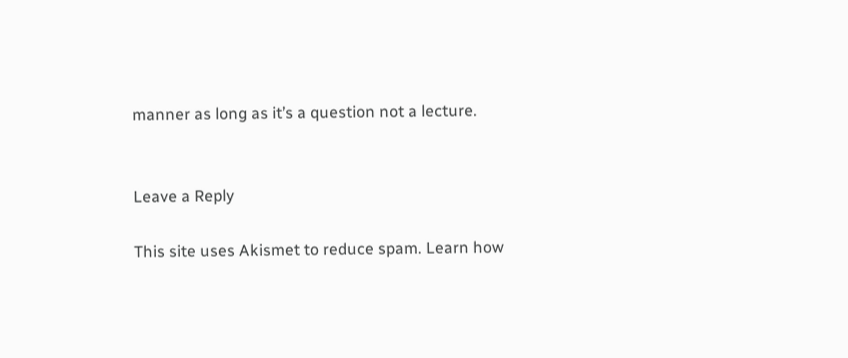manner as long as it’s a question not a lecture.


Leave a Reply

This site uses Akismet to reduce spam. Learn how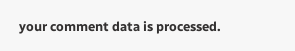your comment data is processed.